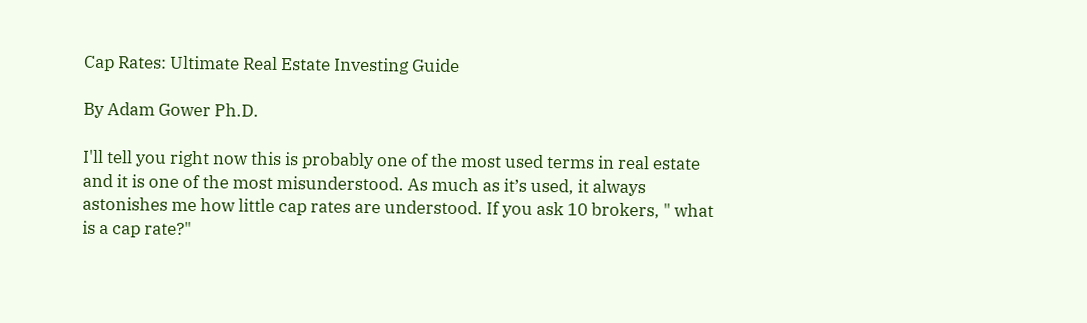Cap Rates: Ultimate Real Estate Investing Guide

By Adam Gower Ph.D.

I'll tell you right now this is probably one of the most used terms in real estate and it is one of the most misunderstood. As much as it’s used, it always astonishes me how little cap rates are understood. If you ask 10 brokers, " what is a cap rate?"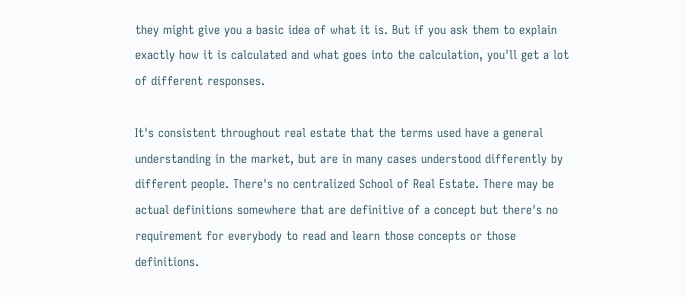they might give you a basic idea of what it is. But if you ask them to explain exactly how it is calculated and what goes into the calculation, you'll get a lot of different responses.

It's consistent throughout real estate that the terms used have a general understanding in the market, but are in many cases understood differently by different people. There's no centralized School of Real Estate. There may be actual definitions somewhere that are definitive of a concept but there's no requirement for everybody to read and learn those concepts or those definitions.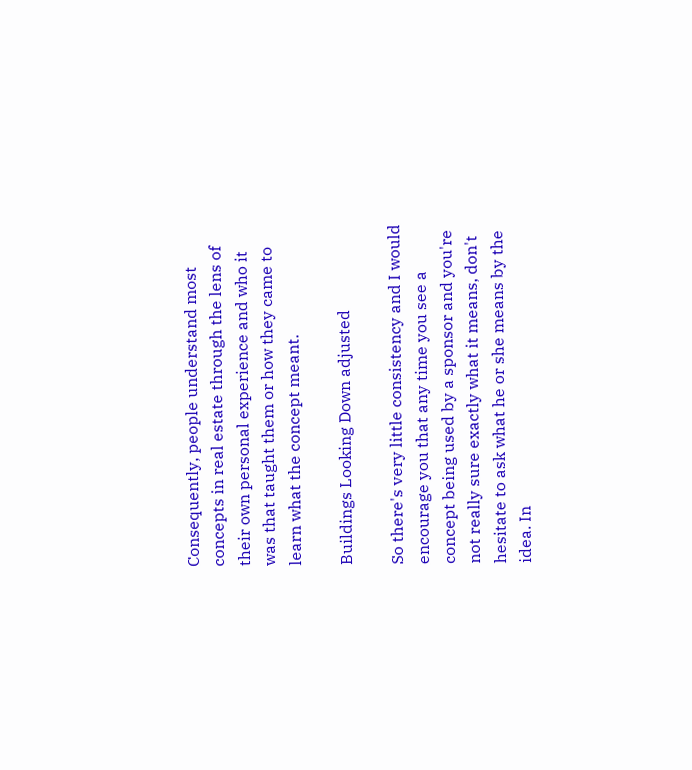Consequently, people understand most concepts in real estate through the lens of their own personal experience and who it was that taught them or how they came to learn what the concept meant.

Buildings Looking Down adjusted

So there's very little consistency and I would encourage you that any time you see a concept being used by a sponsor and you're not really sure exactly what it means, don't hesitate to ask what he or she means by the idea. In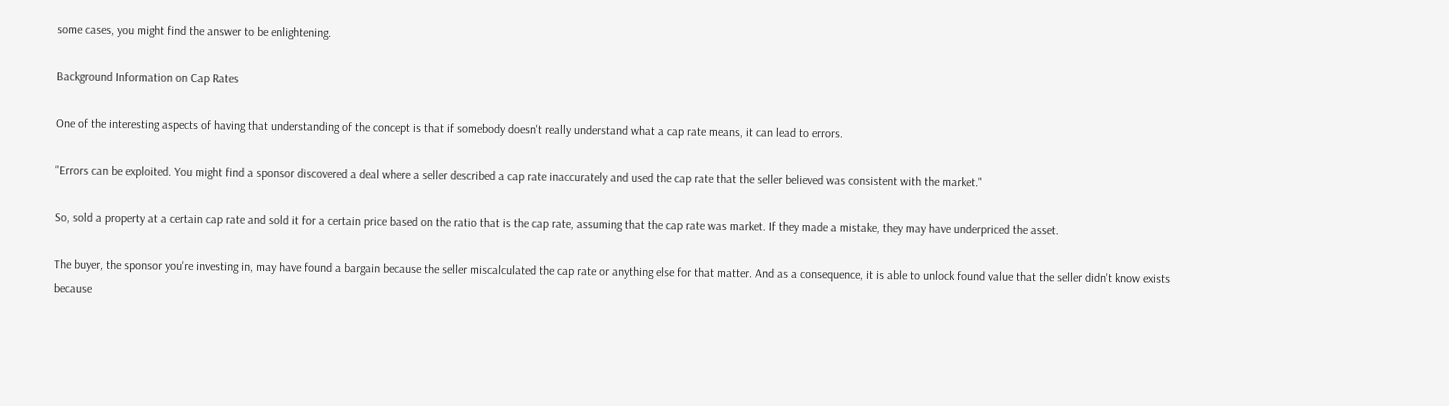some cases, you might find the answer to be enlightening.

Background Information on Cap Rates

One of the interesting aspects of having that understanding of the concept is that if somebody doesn't really understand what a cap rate means, it can lead to errors.

"Errors can be exploited. You might find a sponsor discovered a deal where a seller described a cap rate inaccurately and used the cap rate that the seller believed was consistent with the market."

So, sold a property at a certain cap rate and sold it for a certain price based on the ratio that is the cap rate, assuming that the cap rate was market. If they made a mistake, they may have underpriced the asset.

The buyer, the sponsor you're investing in, may have found a bargain because the seller miscalculated the cap rate or anything else for that matter. And as a consequence, it is able to unlock found value that the seller didn't know exists because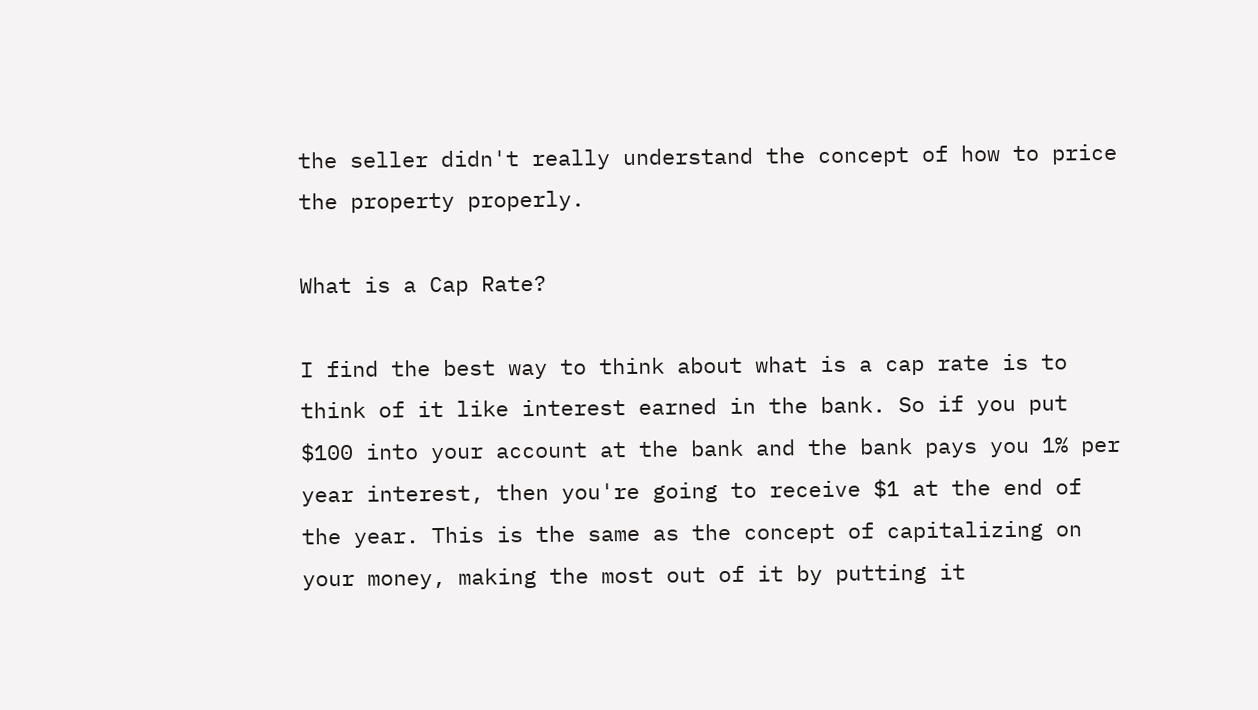the seller didn't really understand the concept of how to price the property properly.

What is a Cap Rate?

I find the best way to think about what is a cap rate is to think of it like interest earned in the bank. So if you put $100 into your account at the bank and the bank pays you 1% per year interest, then you're going to receive $1 at the end of the year. This is the same as the concept of capitalizing on your money, making the most out of it by putting it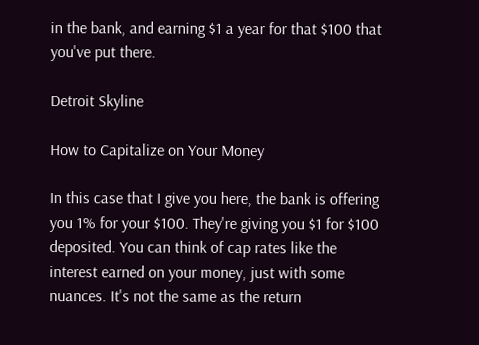in the bank, and earning $1 a year for that $100 that you've put there.

Detroit Skyline

How to Capitalize on Your Money

In this case that I give you here, the bank is offering you 1% for your $100. They're giving you $1 for $100 deposited. You can think of cap rates like the interest earned on your money, just with some nuances. It's not the same as the return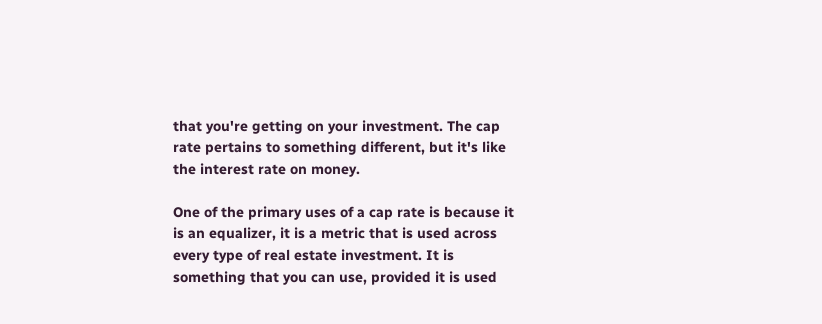that you're getting on your investment. The cap rate pertains to something different, but it's like the interest rate on money.

One of the primary uses of a cap rate is because it is an equalizer, it is a metric that is used across every type of real estate investment. It is something that you can use, provided it is used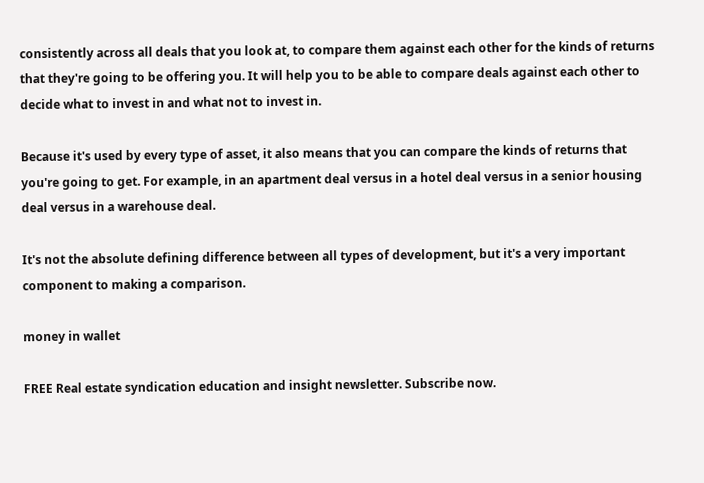consistently across all deals that you look at, to compare them against each other for the kinds of returns that they're going to be offering you. It will help you to be able to compare deals against each other to decide what to invest in and what not to invest in.

Because it's used by every type of asset, it also means that you can compare the kinds of returns that you're going to get. For example, in an apartment deal versus in a hotel deal versus in a senior housing deal versus in a warehouse deal.

It's not the absolute defining difference between all types of development, but it's a very important component to making a comparison.

money in wallet

FREE Real estate syndication education and insight newsletter. Subscribe now.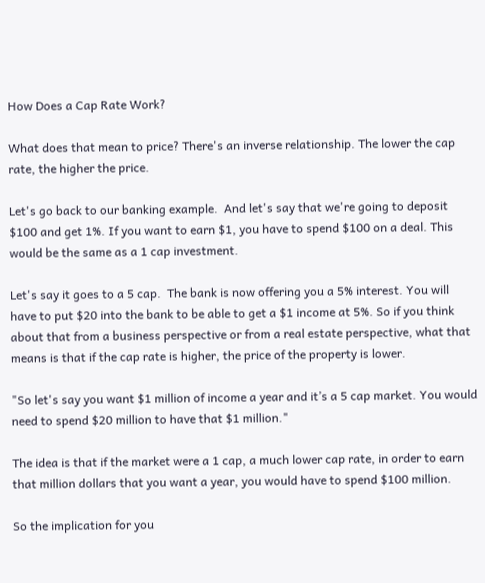How Does a Cap Rate Work?

What does that mean to price? There's an inverse relationship. The lower the cap rate, the higher the price.

Let's go back to our banking example.  And let's say that we're going to deposit $100 and get 1%. If you want to earn $1, you have to spend $100 on a deal. This would be the same as a 1 cap investment.

Let's say it goes to a 5 cap.  The bank is now offering you a 5% interest. You will have to put $20 into the bank to be able to get a $1 income at 5%. So if you think about that from a business perspective or from a real estate perspective, what that means is that if the cap rate is higher, the price of the property is lower.

"So let's say you want $1 million of income a year and it’s a 5 cap market. You would need to spend $20 million to have that $1 million."

The idea is that if the market were a 1 cap, a much lower cap rate, in order to earn that million dollars that you want a year, you would have to spend $100 million.

So the implication for you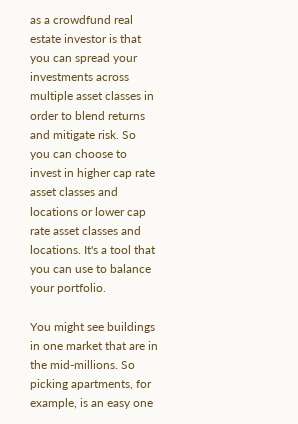as a crowdfund real estate investor is that you can spread your investments across multiple asset classes in order to blend returns and mitigate risk. So you can choose to invest in higher cap rate asset classes and locations or lower cap rate asset classes and locations. It's a tool that you can use to balance your portfolio.

You might see buildings in one market that are in the mid-millions. So picking apartments, for example, is an easy one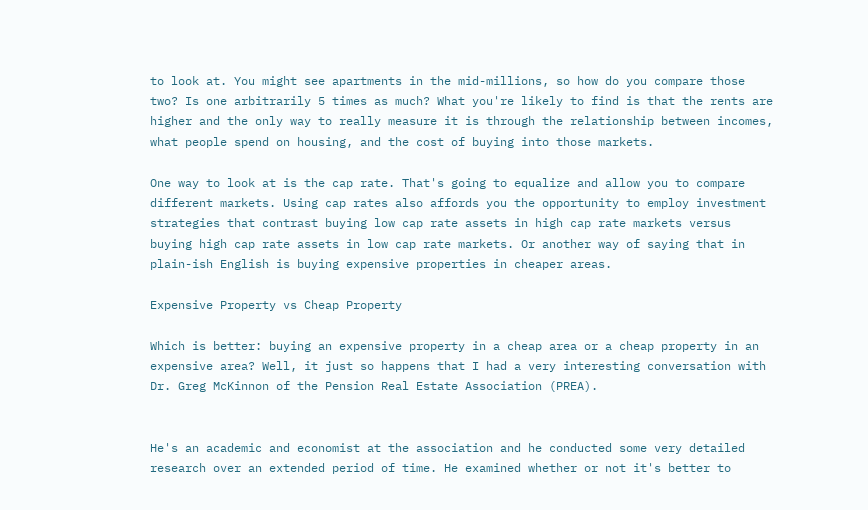to look at. You might see apartments in the mid-millions, so how do you compare those two? Is one arbitrarily 5 times as much? What you're likely to find is that the rents are higher and the only way to really measure it is through the relationship between incomes, what people spend on housing, and the cost of buying into those markets.

One way to look at is the cap rate. That's going to equalize and allow you to compare different markets. Using cap rates also affords you the opportunity to employ investment strategies that contrast buying low cap rate assets in high cap rate markets versus buying high cap rate assets in low cap rate markets. Or another way of saying that in plain-ish English is buying expensive properties in cheaper areas.

Expensive Property vs Cheap Property

Which is better: buying an expensive property in a cheap area or a cheap property in an expensive area? Well, it just so happens that I had a very interesting conversation with Dr. Greg McKinnon of the Pension Real Estate Association (PREA).


He's an academic and economist at the association and he conducted some very detailed research over an extended period of time. He examined whether or not it's better to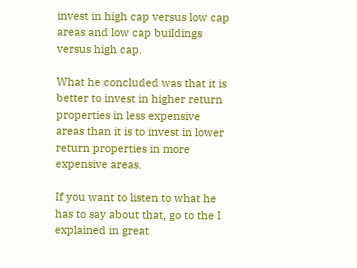invest in high cap versus low cap areas and low cap buildings versus high cap.

What he concluded was that it is better to invest in higher return properties in less expensive areas than it is to invest in lower return properties in more expensive areas.

If you want to listen to what he has to say about that, go to the I explained in great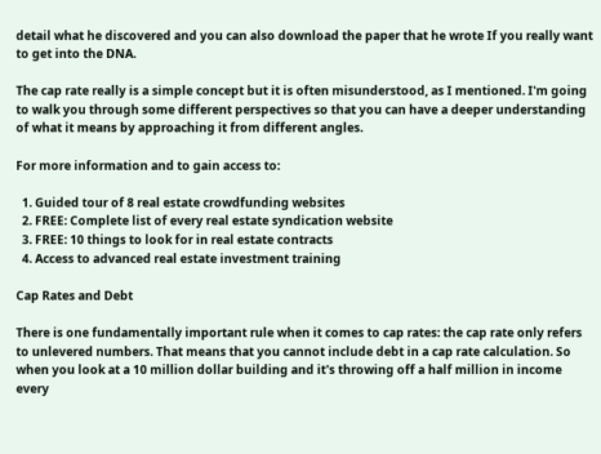detail what he discovered and you can also download the paper that he wrote If you really want to get into the DNA.

The cap rate really is a simple concept but it is often misunderstood, as I mentioned. I'm going to walk you through some different perspectives so that you can have a deeper understanding of what it means by approaching it from different angles.

For more information and to gain access to:

  1. Guided tour of 8 real estate crowdfunding websites
  2. FREE: Complete list of every real estate syndication website
  3. FREE: 10 things to look for in real estate contracts
  4. Access to advanced real estate investment training

Cap Rates and Debt

There is one fundamentally important rule when it comes to cap rates: the cap rate only refers to unlevered numbers. That means that you cannot include debt in a cap rate calculation. So when you look at a 10 million dollar building and it's throwing off a half million in income every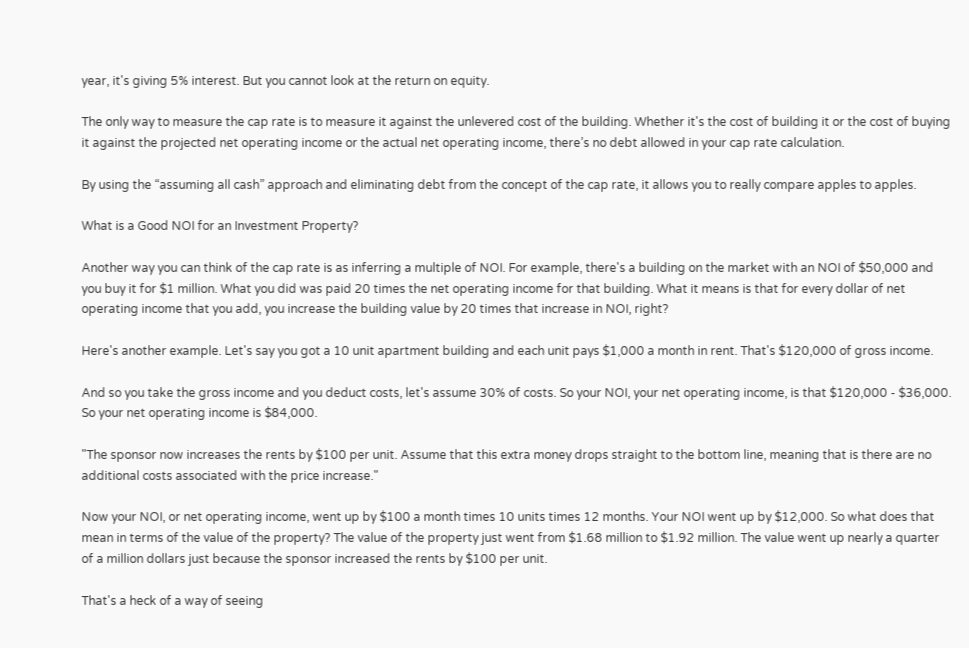year, it's giving 5% interest. But you cannot look at the return on equity.

The only way to measure the cap rate is to measure it against the unlevered cost of the building. Whether it's the cost of building it or the cost of buying it against the projected net operating income or the actual net operating income, there’s no debt allowed in your cap rate calculation.

By using the “assuming all cash” approach and eliminating debt from the concept of the cap rate, it allows you to really compare apples to apples.

What is a Good NOI for an Investment Property?

Another way you can think of the cap rate is as inferring a multiple of NOI. For example, there's a building on the market with an NOI of $50,000 and you buy it for $1 million. What you did was paid 20 times the net operating income for that building. What it means is that for every dollar of net operating income that you add, you increase the building value by 20 times that increase in NOI, right?

Here's another example. Let's say you got a 10 unit apartment building and each unit pays $1,000 a month in rent. That's $120,000 of gross income.

And so you take the gross income and you deduct costs, let's assume 30% of costs. So your NOI, your net operating income, is that $120,000 - $36,000. So your net operating income is $84,000.

"The sponsor now increases the rents by $100 per unit. Assume that this extra money drops straight to the bottom line, meaning that is there are no additional costs associated with the price increase."

Now your NOI, or net operating income, went up by $100 a month times 10 units times 12 months. Your NOI went up by $12,000. So what does that mean in terms of the value of the property? The value of the property just went from $1.68 million to $1.92 million. The value went up nearly a quarter of a million dollars just because the sponsor increased the rents by $100 per unit.

That's a heck of a way of seeing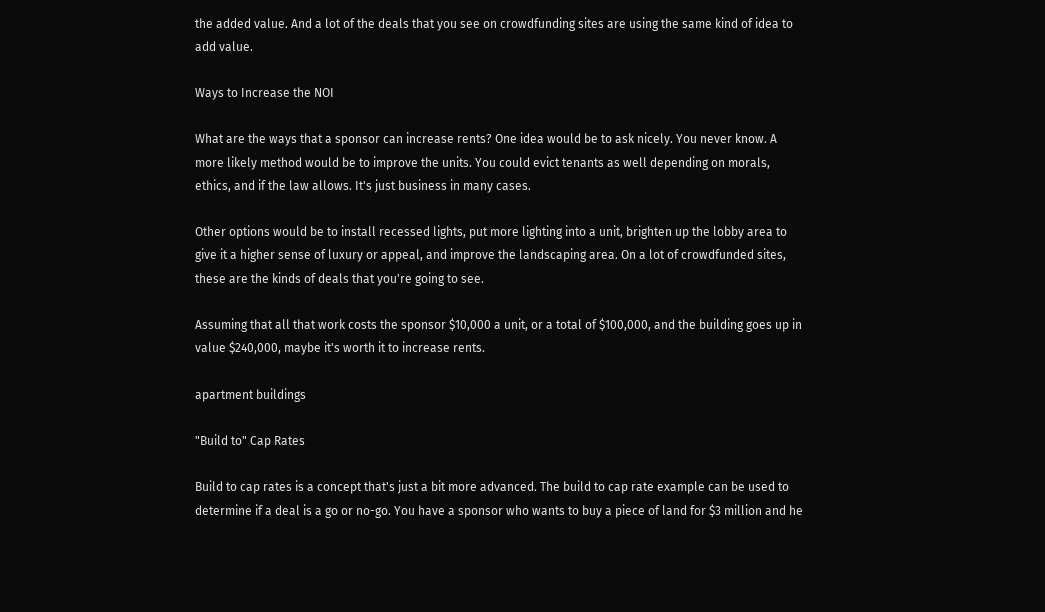the added value. And a lot of the deals that you see on crowdfunding sites are using the same kind of idea to add value.

Ways to Increase the NOI

What are the ways that a sponsor can increase rents? One idea would be to ask nicely. You never know. A more likely method would be to improve the units. You could evict tenants as well depending on morals, ethics, and if the law allows. It's just business in many cases.

Other options would be to install recessed lights, put more lighting into a unit, brighten up the lobby area to give it a higher sense of luxury or appeal, and improve the landscaping area. On a lot of crowdfunded sites, these are the kinds of deals that you're going to see.

Assuming that all that work costs the sponsor $10,000 a unit, or a total of $100,000, and the building goes up in value $240,000, maybe it's worth it to increase rents.

apartment buildings

"Build to" Cap Rates

Build to cap rates is a concept that's just a bit more advanced. The build to cap rate example can be used to determine if a deal is a go or no-go. You have a sponsor who wants to buy a piece of land for $3 million and he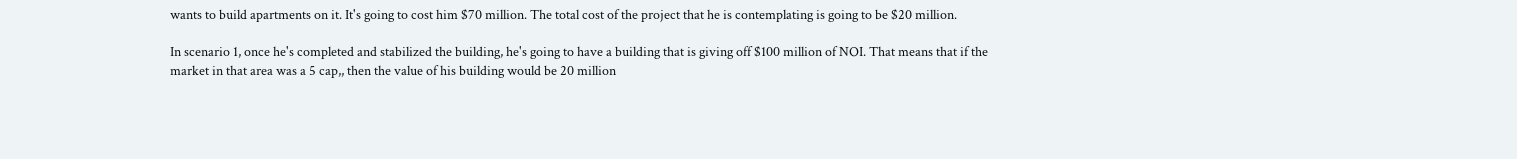wants to build apartments on it. It's going to cost him $70 million. The total cost of the project that he is contemplating is going to be $20 million.

In scenario 1, once he's completed and stabilized the building, he's going to have a building that is giving off $100 million of NOI. That means that if the market in that area was a 5 cap,, then the value of his building would be 20 million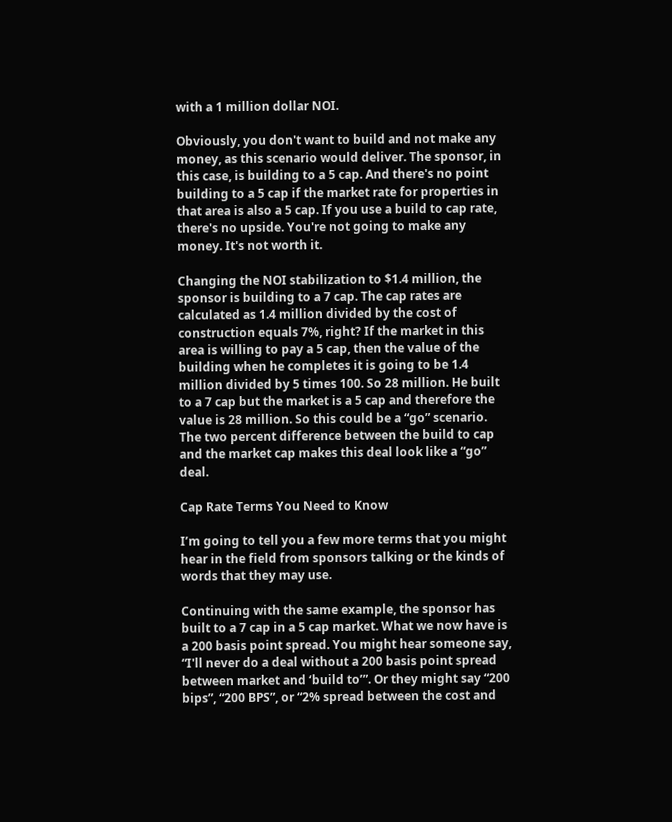with a 1 million dollar NOI.

Obviously, you don't want to build and not make any money, as this scenario would deliver. The sponsor, in this case, is building to a 5 cap. And there's no point building to a 5 cap if the market rate for properties in that area is also a 5 cap. If you use a build to cap rate, there's no upside. You're not going to make any money. It's not worth it.

Changing the NOI stabilization to $1.4 million, the sponsor is building to a 7 cap. The cap rates are calculated as 1.4 million divided by the cost of construction equals 7%, right? If the market in this area is willing to pay a 5 cap, then the value of the building when he completes it is going to be 1.4 million divided by 5 times 100. So 28 million. He built to a 7 cap but the market is a 5 cap and therefore the value is 28 million. So this could be a “go” scenario. The two percent difference between the build to cap and the market cap makes this deal look like a “go” deal.

Cap Rate Terms You Need to Know

I’m going to tell you a few more terms that you might hear in the field from sponsors talking or the kinds of words that they may use.

Continuing with the same example, the sponsor has built to a 7 cap in a 5 cap market. What we now have is a 200 basis point spread. You might hear someone say, “I'll never do a deal without a 200 basis point spread between market and ‘build to’”. Or they might say “200 bips”, “200 BPS”, or “2% spread between the cost and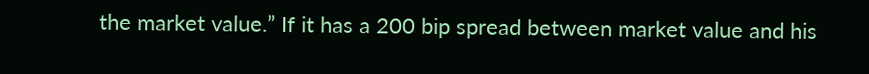the market value.” If it has a 200 bip spread between market value and his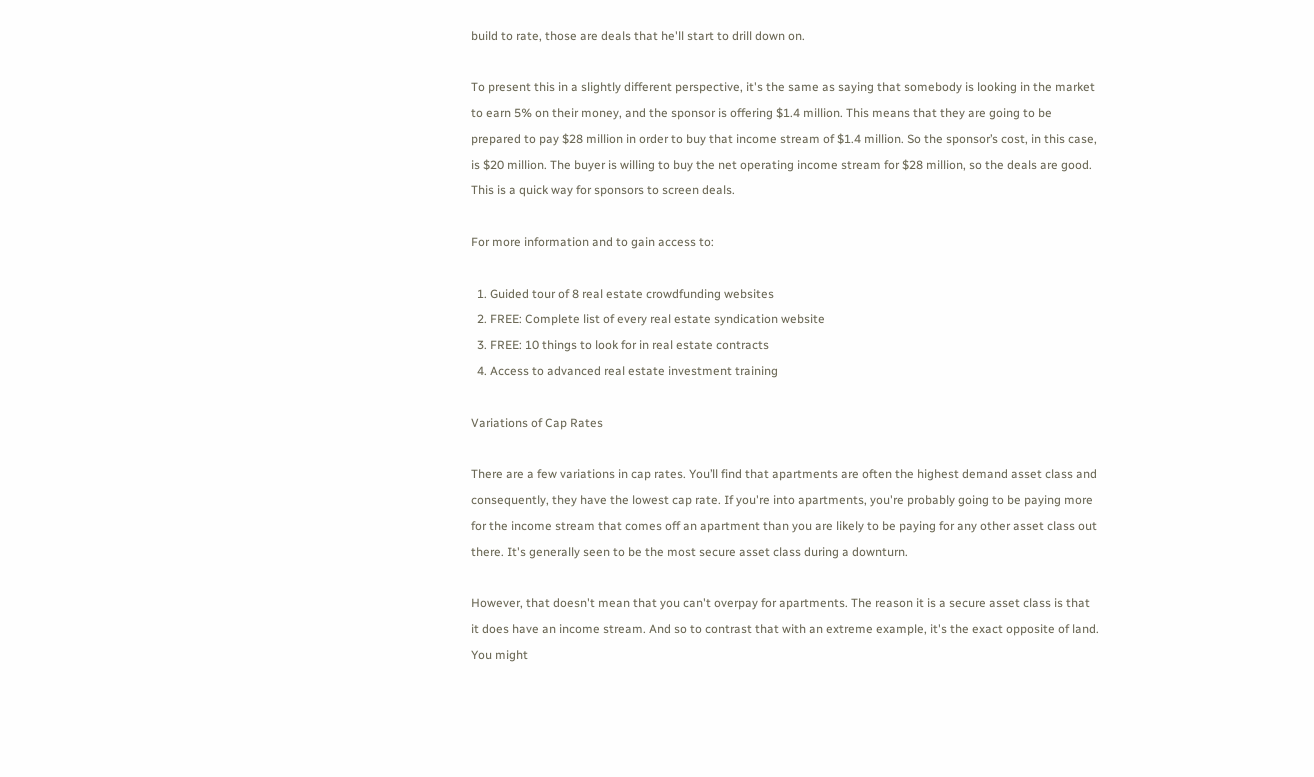build to rate, those are deals that he'll start to drill down on.

To present this in a slightly different perspective, it's the same as saying that somebody is looking in the market to earn 5% on their money, and the sponsor is offering $1.4 million. This means that they are going to be prepared to pay $28 million in order to buy that income stream of $1.4 million. So the sponsor’s cost, in this case, is $20 million. The buyer is willing to buy the net operating income stream for $28 million, so the deals are good. This is a quick way for sponsors to screen deals.

For more information and to gain access to:

  1. Guided tour of 8 real estate crowdfunding websites
  2. FREE: Complete list of every real estate syndication website
  3. FREE: 10 things to look for in real estate contracts
  4. Access to advanced real estate investment training

Variations of Cap Rates

There are a few variations in cap rates. You’ll find that apartments are often the highest demand asset class and consequently, they have the lowest cap rate. If you're into apartments, you're probably going to be paying more for the income stream that comes off an apartment than you are likely to be paying for any other asset class out there. It's generally seen to be the most secure asset class during a downturn.

However, that doesn't mean that you can't overpay for apartments. The reason it is a secure asset class is that it does have an income stream. And so to contrast that with an extreme example, it's the exact opposite of land. You might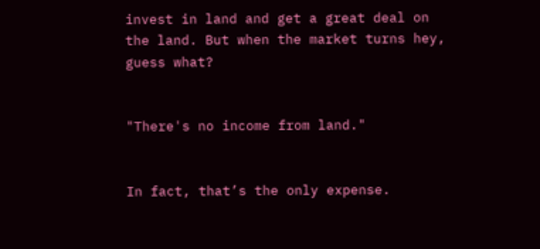invest in land and get a great deal on the land. But when the market turns hey, guess what?


"There's no income from land."


In fact, that’s the only expense.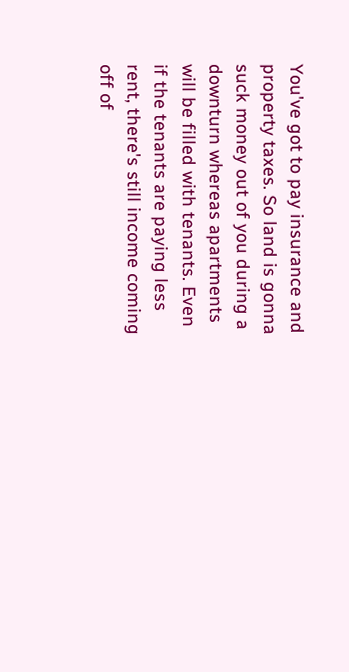You've got to pay insurance and property taxes. So land is gonna suck money out of you during a downturn whereas apartments will be filled with tenants. Even if the tenants are paying less rent, there's still income coming off of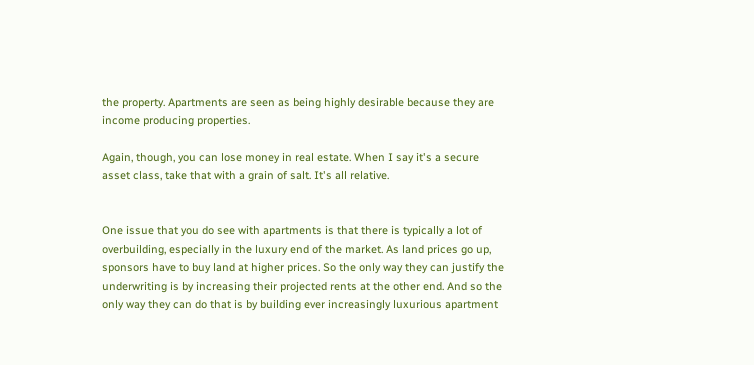the property. Apartments are seen as being highly desirable because they are income producing properties.

Again, though, you can lose money in real estate. When I say it's a secure asset class, take that with a grain of salt. It's all relative.


One issue that you do see with apartments is that there is typically a lot of overbuilding, especially in the luxury end of the market. As land prices go up, sponsors have to buy land at higher prices. So the only way they can justify the underwriting is by increasing their projected rents at the other end. And so the only way they can do that is by building ever increasingly luxurious apartment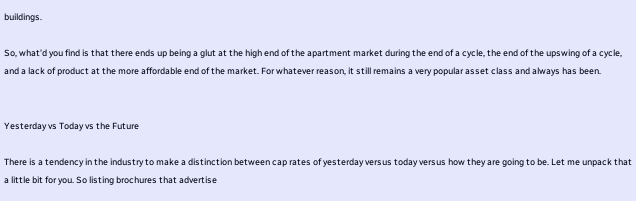buildings.

So, what'd you find is that there ends up being a glut at the high end of the apartment market during the end of a cycle, the end of the upswing of a cycle, and a lack of product at the more affordable end of the market. For whatever reason, it still remains a very popular asset class and always has been.


Yesterday vs Today vs the Future

There is a tendency in the industry to make a distinction between cap rates of yesterday versus today versus how they are going to be. Let me unpack that a little bit for you. So listing brochures that advertise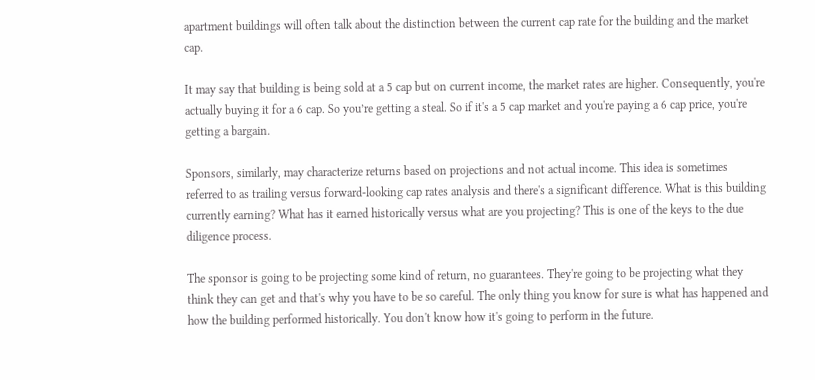apartment buildings will often talk about the distinction between the current cap rate for the building and the market cap.

It may say that building is being sold at a 5 cap but on current income, the market rates are higher. Consequently, you're actually buying it for a 6 cap. So you’re getting a steal. So if it's a 5 cap market and you're paying a 6 cap price, you're getting a bargain.

Sponsors, similarly, may characterize returns based on projections and not actual income. This idea is sometimes referred to as trailing versus forward-looking cap rates analysis and there's a significant difference. What is this building currently earning? What has it earned historically versus what are you projecting? This is one of the keys to the due diligence process.

The sponsor is going to be projecting some kind of return, no guarantees. They're going to be projecting what they think they can get and that's why you have to be so careful. The only thing you know for sure is what has happened and how the building performed historically. You don't know how it's going to perform in the future.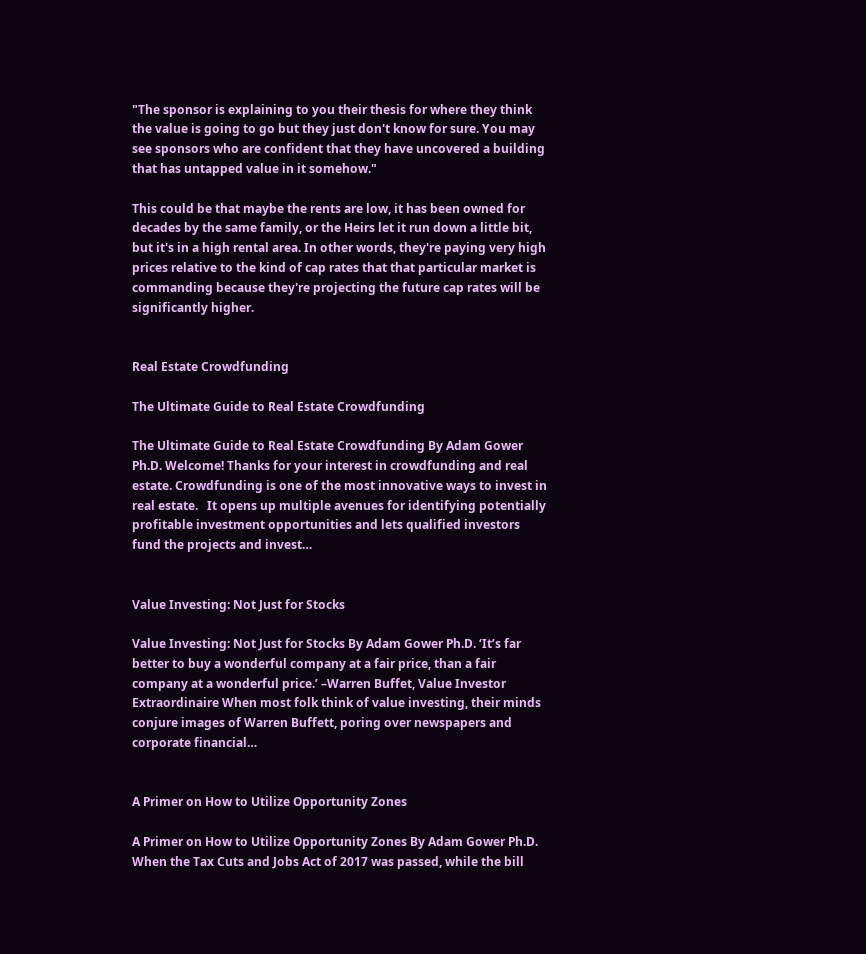"The sponsor is explaining to you their thesis for where they think the value is going to go but they just don't know for sure. You may see sponsors who are confident that they have uncovered a building that has untapped value in it somehow."

This could be that maybe the rents are low, it has been owned for decades by the same family, or the Heirs let it run down a little bit, but it's in a high rental area. In other words, they're paying very high prices relative to the kind of cap rates that that particular market is commanding because they're projecting the future cap rates will be significantly higher.


Real Estate Crowdfunding

The Ultimate Guide to Real Estate Crowdfunding

The Ultimate Guide to Real Estate Crowdfunding By Adam Gower Ph.D. Welcome! Thanks for your interest in crowdfunding and real estate. Crowdfunding is one of the most innovative ways to invest in real estate.   It opens up multiple avenues for identifying potentially profitable investment opportunities and lets qualified investors fund the projects and invest…


Value Investing: Not Just for Stocks

Value Investing: Not Just for Stocks By Adam Gower Ph.D. ‘It’s far better to buy a wonderful company at a fair price, than a fair company at a wonderful price.’ –Warren Buffet, Value Investor Extraordinaire When most folk think of value investing, their minds conjure images of Warren Buffett, poring over newspapers and corporate financial…


A Primer on How to Utilize Opportunity Zones

A Primer on How to Utilize Opportunity Zones By Adam Gower Ph.D. When the Tax Cuts and Jobs Act of 2017 was passed, while the bill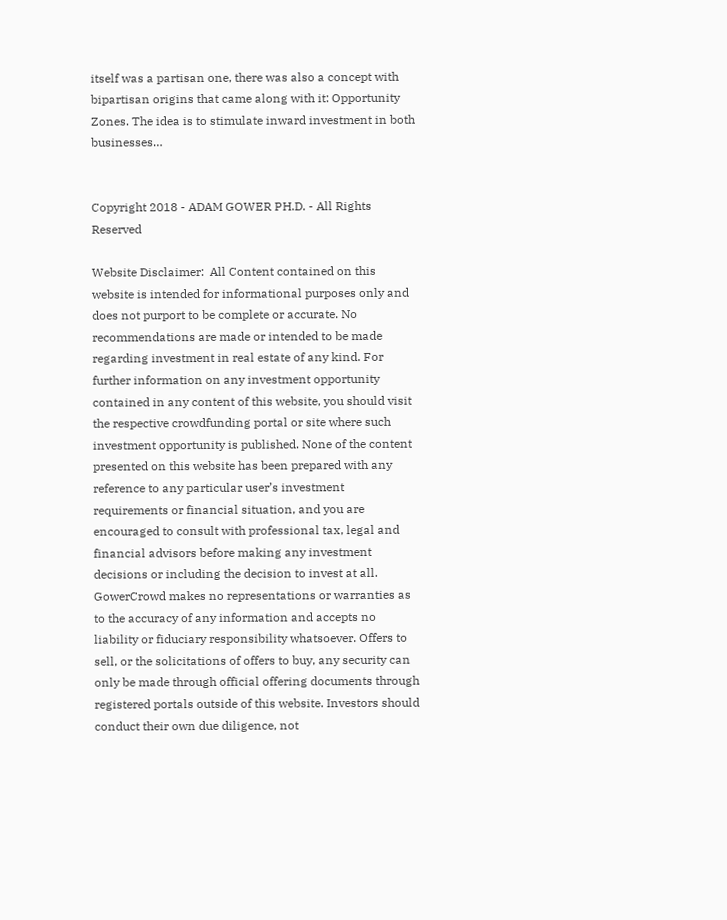itself was a partisan one, there was also a concept with bipartisan origins that came along with it: Opportunity Zones. The idea is to stimulate inward investment in both businesses…


Copyright 2018 - ADAM GOWER PH.D. - All Rights Reserved

Website Disclaimer:  All Content contained on this website is intended for informational purposes only and does not purport to be complete or accurate. No recommendations are made or intended to be made regarding investment in real estate of any kind. For further information on any investment opportunity contained in any content of this website, you should visit the respective crowdfunding portal or site where such investment opportunity is published. None of the content presented on this website has been prepared with any reference to any particular user’s investment requirements or financial situation, and you are encouraged to consult with professional tax, legal and financial advisors before making any investment decisions or including the decision to invest at all. GowerCrowd makes no representations or warranties as to the accuracy of any information and accepts no liability or fiduciary responsibility whatsoever. Offers to sell, or the solicitations of offers to buy, any security can only be made through official offering documents through registered portals outside of this website. Investors should conduct their own due diligence, not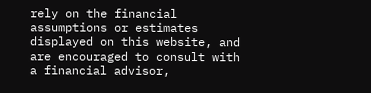rely on the financial assumptions or estimates displayed on this website, and are encouraged to consult with a financial advisor,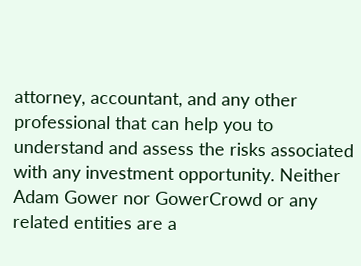attorney, accountant, and any other professional that can help you to understand and assess the risks associated with any investment opportunity. Neither Adam Gower nor GowerCrowd or any related entities are a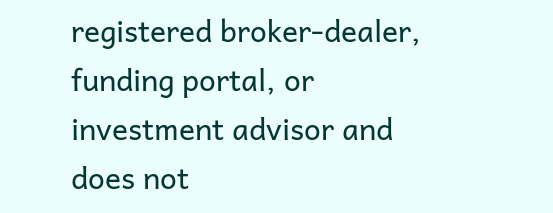registered broker-dealer, funding portal, or investment advisor and does not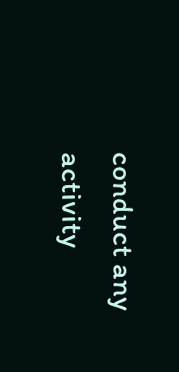conduct any activity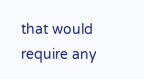that would require any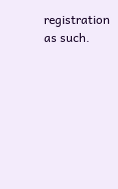registration as such.